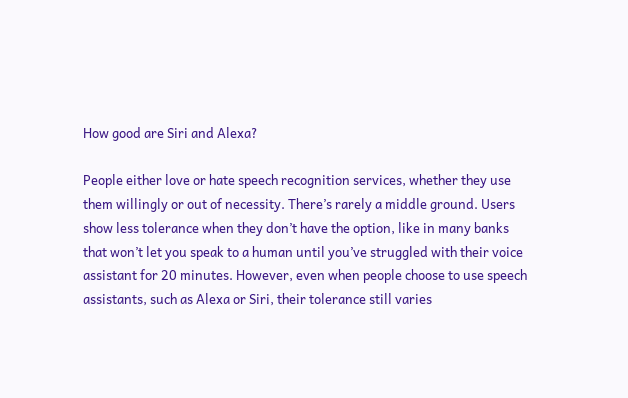How good are Siri and Alexa?

People either love or hate speech recognition services, whether they use them willingly or out of necessity. There’s rarely a middle ground. Users show less tolerance when they don’t have the option, like in many banks that won’t let you speak to a human until you’ve struggled with their voice assistant for 20 minutes. However, even when people choose to use speech assistants, such as Alexa or Siri, their tolerance still varies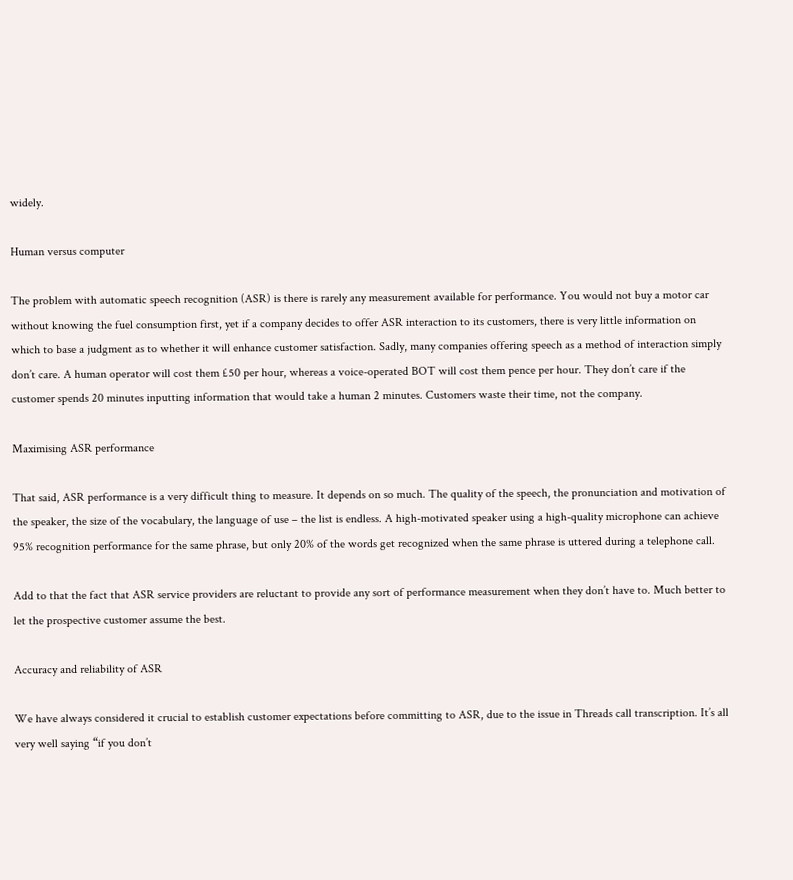widely.

Human versus computer

The problem with automatic speech recognition (ASR) is there is rarely any measurement available for performance. You would not buy a motor car without knowing the fuel consumption first, yet if a company decides to offer ASR interaction to its customers, there is very little information on which to base a judgment as to whether it will enhance customer satisfaction. Sadly, many companies offering speech as a method of interaction simply don’t care. A human operator will cost them £50 per hour, whereas a voice-operated BOT will cost them pence per hour. They don’t care if the customer spends 20 minutes inputting information that would take a human 2 minutes. Customers waste their time, not the company.

Maximising ASR performance

That said, ASR performance is a very difficult thing to measure. It depends on so much. The quality of the speech, the pronunciation and motivation of the speaker, the size of the vocabulary, the language of use – the list is endless. A high-motivated speaker using a high-quality microphone can achieve 95% recognition performance for the same phrase, but only 20% of the words get recognized when the same phrase is uttered during a telephone call.

Add to that the fact that ASR service providers are reluctant to provide any sort of performance measurement when they don’t have to. Much better to let the prospective customer assume the best.

Accuracy and reliability of ASR

We have always considered it crucial to establish customer expectations before committing to ASR, due to the issue in Threads call transcription. It’s all very well saying “if you don’t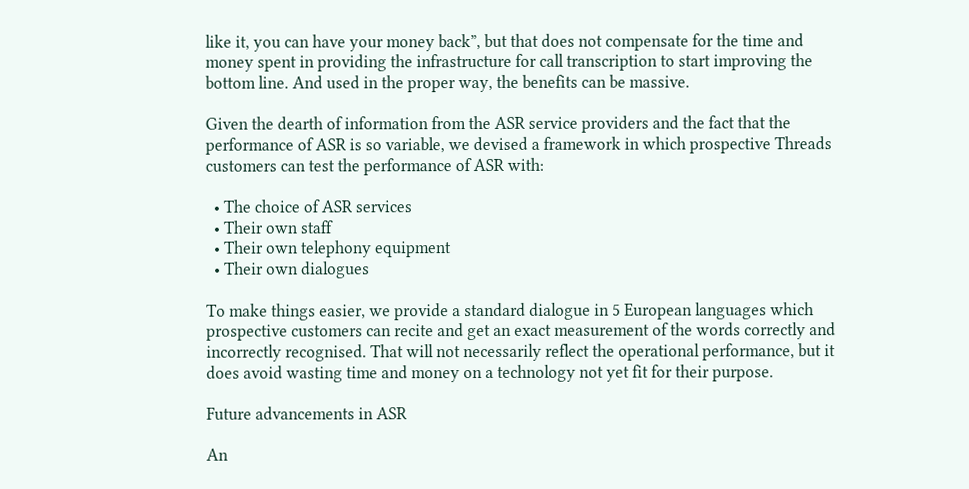like it, you can have your money back”, but that does not compensate for the time and money spent in providing the infrastructure for call transcription to start improving the bottom line. And used in the proper way, the benefits can be massive.

Given the dearth of information from the ASR service providers and the fact that the performance of ASR is so variable, we devised a framework in which prospective Threads customers can test the performance of ASR with:

  • The choice of ASR services
  • Their own staff
  • Their own telephony equipment
  • Their own dialogues

To make things easier, we provide a standard dialogue in 5 European languages which prospective customers can recite and get an exact measurement of the words correctly and incorrectly recognised. That will not necessarily reflect the operational performance, but it does avoid wasting time and money on a technology not yet fit for their purpose.

Future advancements in ASR

An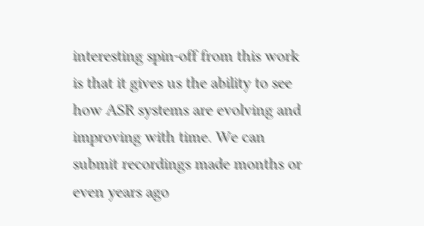interesting spin-off from this work is that it gives us the ability to see how ASR systems are evolving and improving with time. We can submit recordings made months or even years ago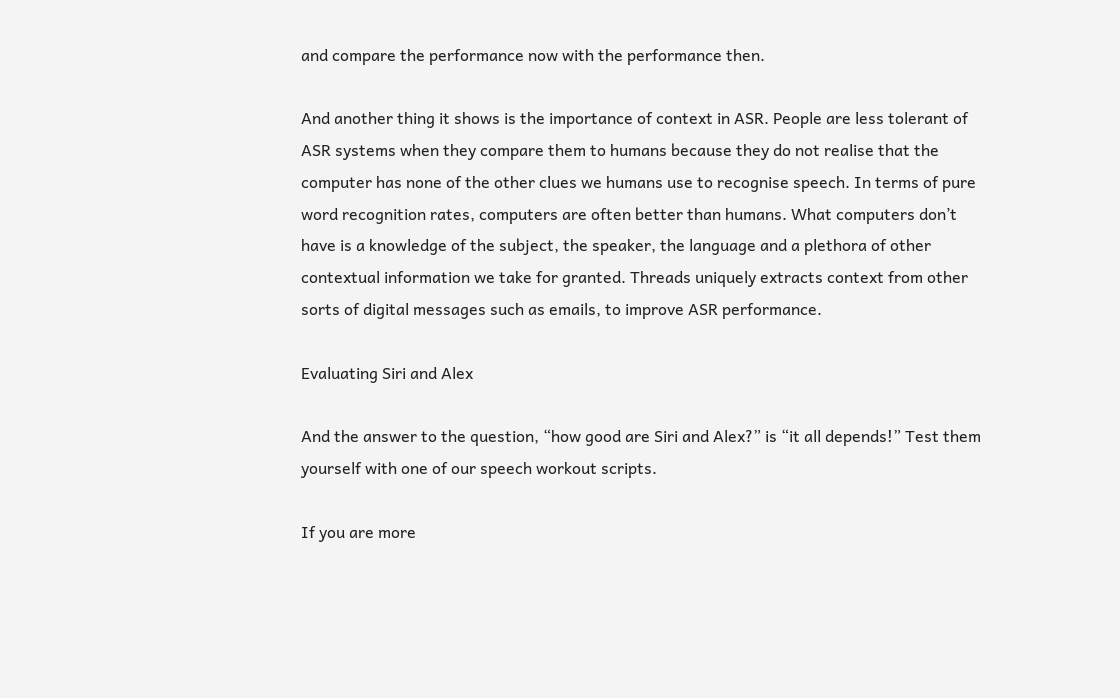and compare the performance now with the performance then.

And another thing it shows is the importance of context in ASR. People are less tolerant of ASR systems when they compare them to humans because they do not realise that the computer has none of the other clues we humans use to recognise speech. In terms of pure word recognition rates, computers are often better than humans. What computers don’t have is a knowledge of the subject, the speaker, the language and a plethora of other contextual information we take for granted. Threads uniquely extracts context from other sorts of digital messages such as emails, to improve ASR performance.

Evaluating Siri and Alex

And the answer to the question, “how good are Siri and Alex?” is “it all depends!” Test them yourself with one of our speech workout scripts.

If you are more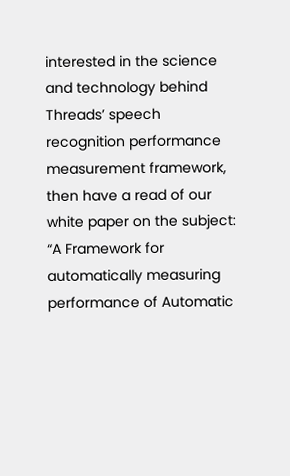interested in the science and technology behind Threads’ speech recognition performance measurement framework, then have a read of our white paper on the subject: “A Framework for automatically measuring performance of Automatic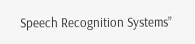Speech Recognition Systems”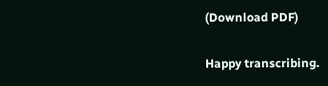(Download PDF)

Happy transcribing.